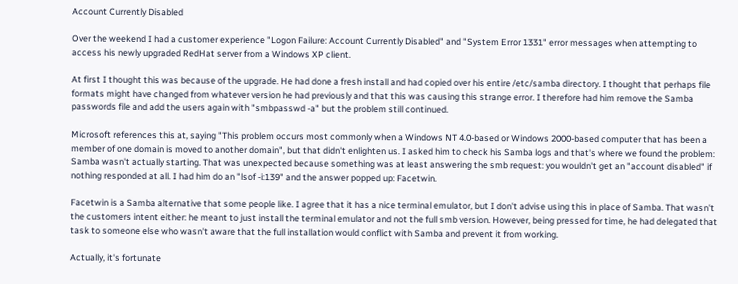Account Currently Disabled

Over the weekend I had a customer experience "Logon Failure: Account Currently Disabled" and "System Error 1331" error messages when attempting to access his newly upgraded RedHat server from a Windows XP client.

At first I thought this was because of the upgrade. He had done a fresh install and had copied over his entire /etc/samba directory. I thought that perhaps file formats might have changed from whatever version he had previously and that this was causing this strange error. I therefore had him remove the Samba passwords file and add the users again with "smbpasswd -a" but the problem still continued.

Microsoft references this at, saying "This problem occurs most commonly when a Windows NT 4.0-based or Windows 2000-based computer that has been a member of one domain is moved to another domain", but that didn't enlighten us. I asked him to check his Samba logs and that's where we found the problem: Samba wasn't actually starting. That was unexpected because something was at least answering the smb request: you wouldn't get an "account disabled" if nothing responded at all. I had him do an "lsof -i:139" and the answer popped up: Facetwin.

Facetwin is a Samba alternative that some people like. I agree that it has a nice terminal emulator, but I don't advise using this in place of Samba. That wasn't the customers intent either: he meant to just install the terminal emulator and not the full smb version. However, being pressed for time, he had delegated that task to someone else who wasn't aware that the full installation would conflict with Samba and prevent it from working.

Actually, it's fortunate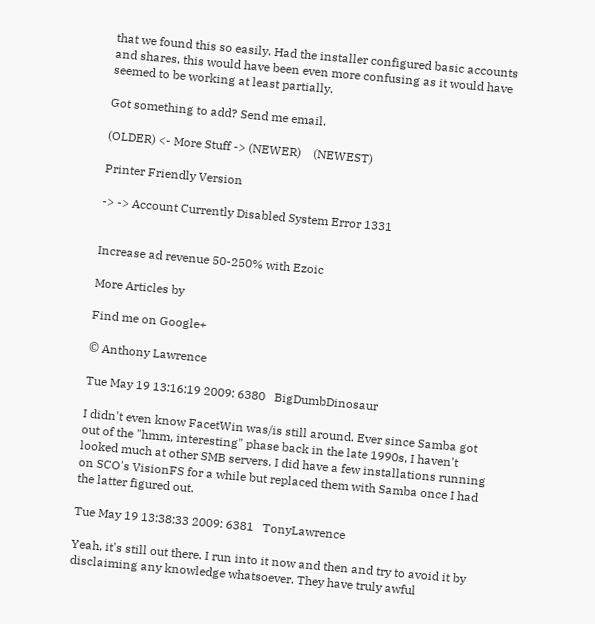that we found this so easily. Had the installer configured basic accounts and shares, this would have been even more confusing as it would have seemed to be working at least partially.

Got something to add? Send me email.

(OLDER) <- More Stuff -> (NEWER)    (NEWEST)

Printer Friendly Version

-> -> Account Currently Disabled System Error 1331


Increase ad revenue 50-250% with Ezoic

More Articles by

Find me on Google+

© Anthony Lawrence

Tue May 19 13:16:19 2009: 6380   BigDumbDinosaur

I didn't even know FacetWin was/is still around. Ever since Samba got out of the "hmm, interesting" phase back in the late 1990s, I haven't looked much at other SMB servers. I did have a few installations running on SCO's VisionFS for a while but replaced them with Samba once I had the latter figured out.

Tue May 19 13:38:33 2009: 6381   TonyLawrence

Yeah, it's still out there. I run into it now and then and try to avoid it by disclaiming any knowledge whatsoever. They have truly awful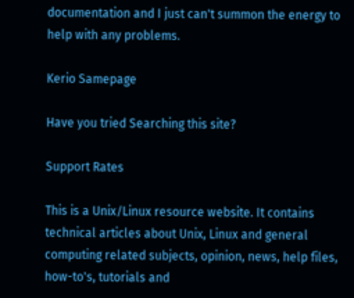documentation and I just can't summon the energy to help with any problems.

Kerio Samepage

Have you tried Searching this site?

Support Rates

This is a Unix/Linux resource website. It contains technical articles about Unix, Linux and general computing related subjects, opinion, news, help files, how-to's, tutorials and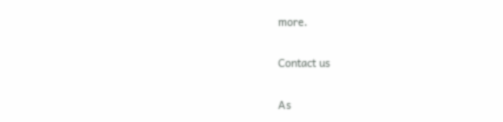more.

Contact us

As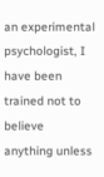an experimental psychologist, I have been trained not to believe anything unless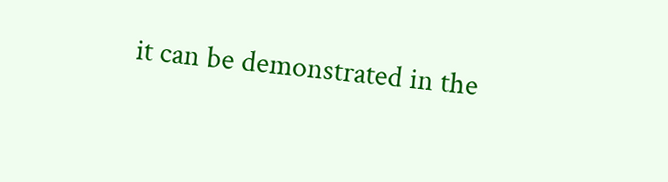it can be demonstrated in the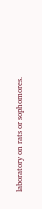laboratory on rats or sophomores.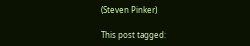(Steven Pinker)

This post tagged: